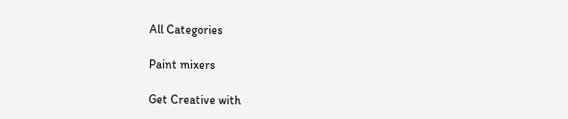All Categories

Paint mixers

Get Creative with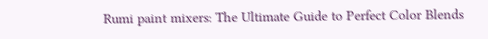Rumi paint mixers: The Ultimate Guide to Perfect Color Blends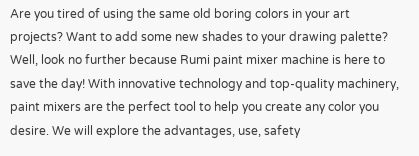Are you tired of using the same old boring colors in your art projects? Want to add some new shades to your drawing palette? Well, look no further because Rumi paint mixer machine is here to save the day! With innovative technology and top-quality machinery, paint mixers are the perfect tool to help you create any color you desire. We will explore the advantages, use, safety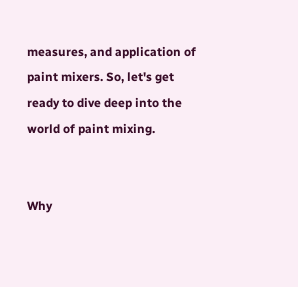measures, and application of paint mixers. So, let's get ready to dive deep into the world of paint mixing.


Why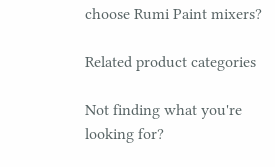choose Rumi Paint mixers?

Related product categories

Not finding what you're looking for?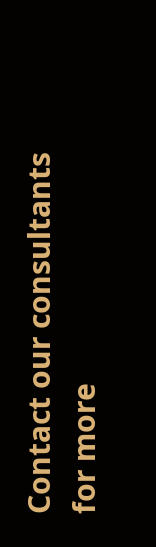Contact our consultants for more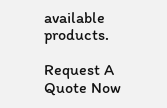available products.

Request A Quote Now